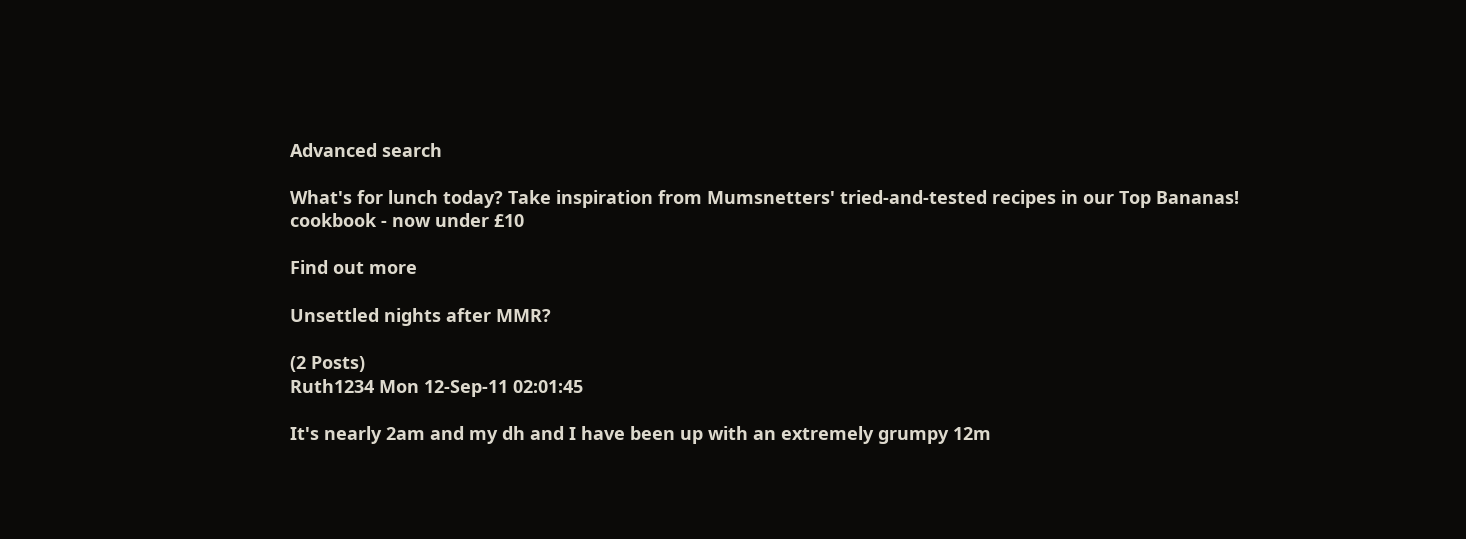Advanced search

What's for lunch today? Take inspiration from Mumsnetters' tried-and-tested recipes in our Top Bananas! cookbook - now under £10

Find out more

Unsettled nights after MMR?

(2 Posts)
Ruth1234 Mon 12-Sep-11 02:01:45

It's nearly 2am and my dh and I have been up with an extremely grumpy 12m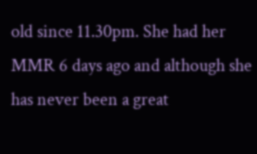old since 11.30pm. She had her MMR 6 days ago and although she has never been a great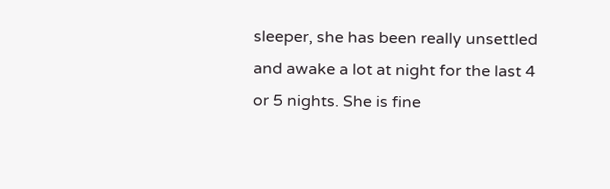sleeper, she has been really unsettled and awake a lot at night for the last 4 or 5 nights. She is fine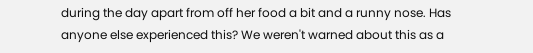during the day apart from off her food a bit and a runny nose. Has anyone else experienced this? We weren't warned about this as a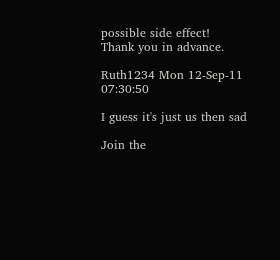possible side effect!
Thank you in advance.

Ruth1234 Mon 12-Sep-11 07:30:50

I guess it's just us then sad

Join the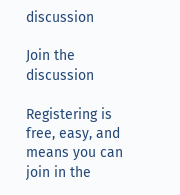discussion

Join the discussion

Registering is free, easy, and means you can join in the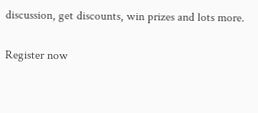discussion, get discounts, win prizes and lots more.

Register now